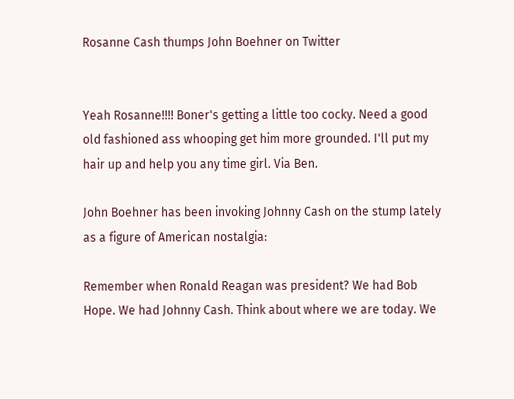Rosanne Cash thumps John Boehner on Twitter


Yeah Rosanne!!!! Boner's getting a little too cocky. Need a good old fashioned ass whooping get him more grounded. I'll put my hair up and help you any time girl. Via Ben.

John Boehner has been invoking Johnny Cash on the stump lately as a figure of American nostalgia:

Remember when Ronald Reagan was president? We had Bob Hope. We had Johnny Cash. Think about where we are today. We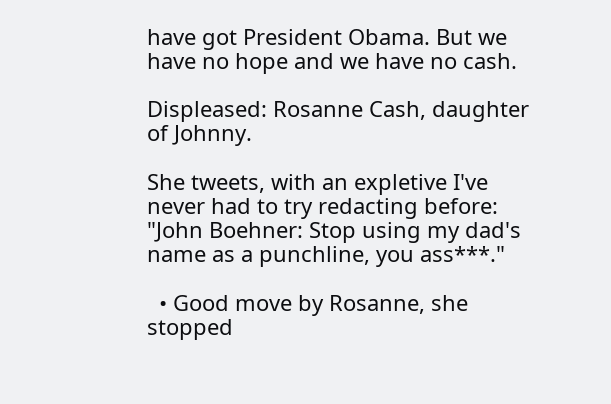have got President Obama. But we have no hope and we have no cash.

Displeased: Rosanne Cash, daughter of Johnny.

She tweets, with an expletive I've never had to try redacting before: "John Boehner: Stop using my dad's name as a punchline, you ass***."

  • Good move by Rosanne, she stopped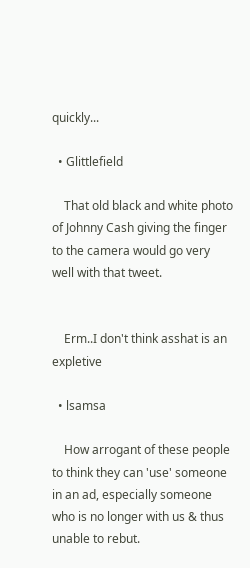quickly...

  • Glittlefield

    That old black and white photo of Johnny Cash giving the finger to the camera would go very well with that tweet.


    Erm..I don't think asshat is an expletive

  • lsamsa

    How arrogant of these people to think they can 'use' someone in an ad, especially someone who is no longer with us & thus unable to rebut.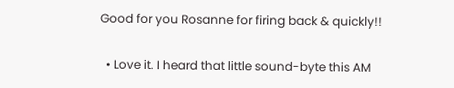Good for you Rosanne for firing back & quickly!!

  • Love it. I heard that little sound-byte this AM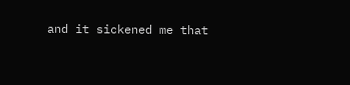and it sickened me that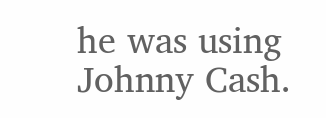he was using Johnny Cash.